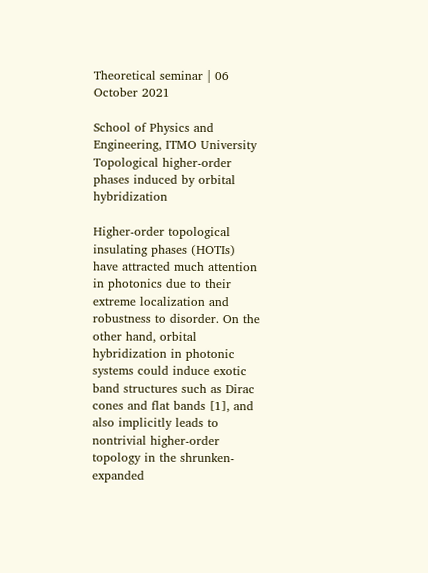Theoretical seminar | 06 October 2021

School of Physics and Engineering, ITMO University
Topological higher-order phases induced by orbital hybridization

Higher-order topological insulating phases (HOTIs) have attracted much attention in photonics due to their extreme localization and robustness to disorder. On the other hand, orbital hybridization in photonic systems could induce exotic band structures such as Dirac cones and flat bands [1], and also implicitly leads to nontrivial higher-order topology in the shrunken-expanded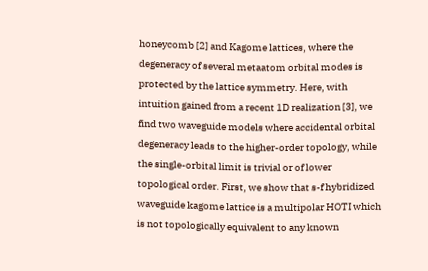honeycomb [2] and Kagome lattices, where the degeneracy of several metaatom orbital modes is protected by the lattice symmetry. Here, with intuition gained from a recent 1D realization [3], we find two waveguide models where accidental orbital degeneracy leads to the higher-order topology, while the single-orbital limit is trivial or of lower topological order. First, we show that s-f hybridized waveguide kagome lattice is a multipolar HOTI which is not topologically equivalent to any known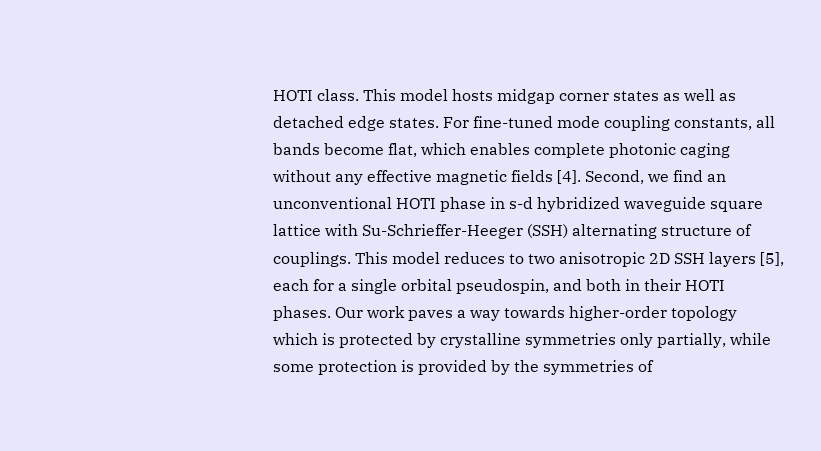HOTI class. This model hosts midgap corner states as well as detached edge states. For fine-tuned mode coupling constants, all bands become flat, which enables complete photonic caging without any effective magnetic fields [4]. Second, we find an unconventional HOTI phase in s-d hybridized waveguide square lattice with Su-Schrieffer-Heeger (SSH) alternating structure of couplings. This model reduces to two anisotropic 2D SSH layers [5], each for a single orbital pseudospin, and both in their HOTI phases. Our work paves a way towards higher-order topology which is protected by crystalline symmetries only partially, while some protection is provided by the symmetries of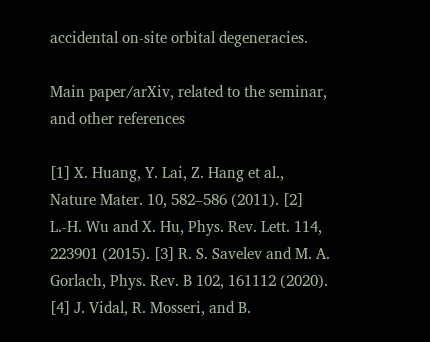accidental on-site orbital degeneracies.

Main paper/arXiv, related to the seminar, and other references

[1] X. Huang, Y. Lai, Z. Hang et al., Nature Mater. 10, 582–586 (2011). [2] L.-H. Wu and X. Hu, Phys. Rev. Lett. 114, 223901 (2015). [3] R. S. Savelev and M. A. Gorlach, Phys. Rev. B 102, 161112 (2020). [4] J. Vidal, R. Mosseri, and B.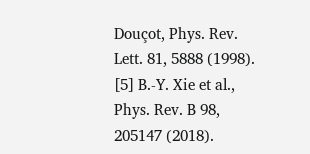Douçot, Phys. Rev. Lett. 81, 5888 (1998). [5] B.-Y. Xie et al., Phys. Rev. B 98, 205147 (2018).